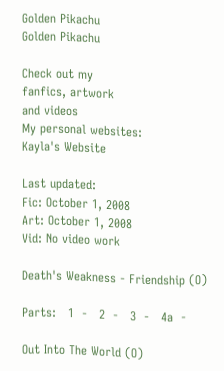Golden Pikachu
Golden Pikachu

Check out my
fanfics, artwork
and videos
My personal websites:
Kayla's Website

Last updated:
Fic: October 1, 2008
Art: October 1, 2008
Vid: No video work

Death's Weakness - Friendship (O)

Parts:   1  -   2  -   3  -   4a  -

Out Into The World (O)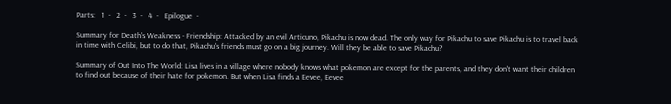Parts:   1  -   2  -   3  -   4  -   Epilogue  -

Summary for Death's Weakness - Friendship: Attacked by an evil Articuno, Pikachu is now dead. The only way for Pikachu to save Pikachu is to travel back in time with Celibi, but to do that, Pikachu's friends must go on a big journey. Will they be able to save Pikachu?

Summary of Out Into The World: Lisa lives in a village where nobody knows what pokemon are except for the parents, and they don't want their children to find out because of their hate for pokemon. But when Lisa finds a Eevee, Eevee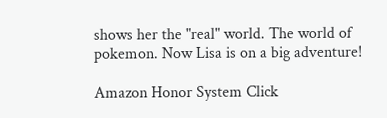shows her the "real" world. The world of pokemon. Now Lisa is on a big adventure!

Amazon Honor System Click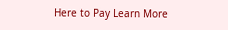Here to Pay Learn More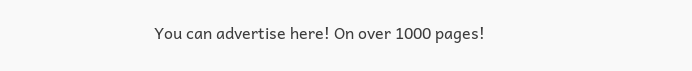You can advertise here! On over 1000 pages!